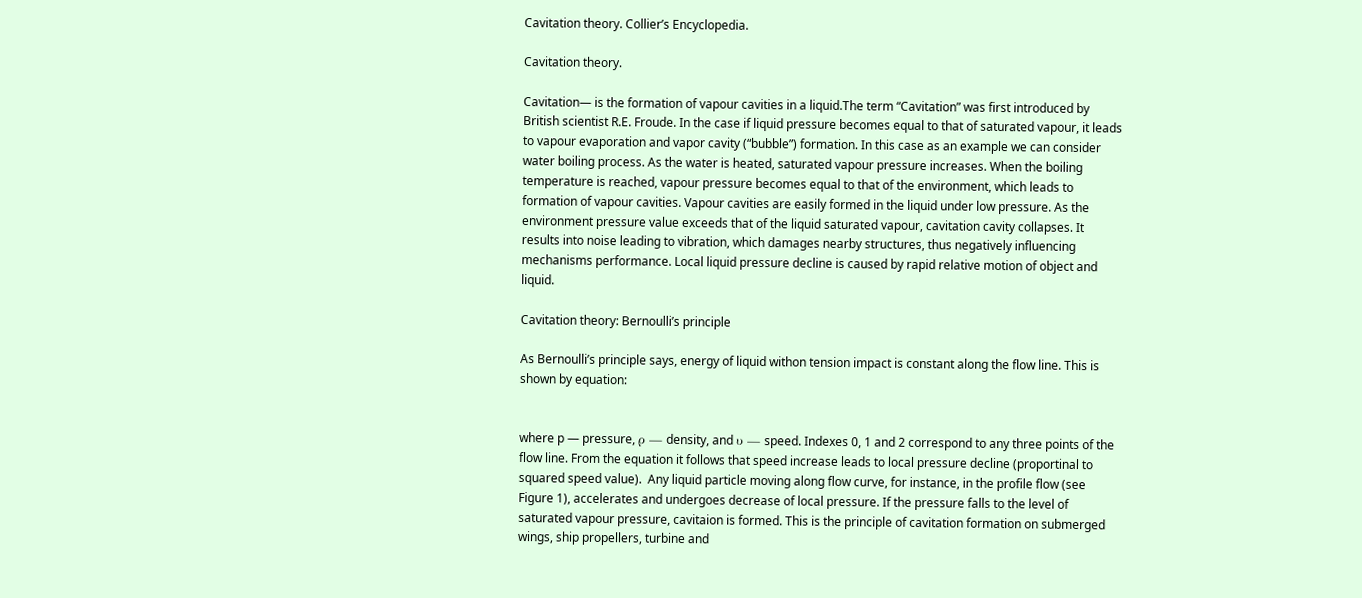Cavitation theory. Collier’s Encyclopedia.

Cavitation theory.

Cavitation— is the formation of vapour cavities in a liquid.The term “Cavitation” was first introduced by British scientist R.E. Froude. In the case if liquid pressure becomes equal to that of saturated vapour, it leads to vapour evaporation and vapor cavity (“bubble”) formation. In this case as an example we can consider water boiling process. As the water is heated, saturated vapour pressure increases. When the boiling temperature is reached, vapour pressure becomes equal to that of the environment, which leads to formation of vapour cavities. Vapour cavities are easily formed in the liquid under low pressure. As the environment pressure value exceeds that of the liquid saturated vapour, cavitation cavity collapses. It results into noise leading to vibration, which damages nearby structures, thus negatively influencing mechanisms performance. Local liquid pressure decline is caused by rapid relative motion of object and liquid.

Cavitation theory: Bernoulli’s principle

As Bernoulli’s principle says, energy of liquid withon tension impact is constant along the flow line. This is shown by equation:


where p — pressure, ρ — density, and υ — speed. Indexes 0, 1 and 2 correspond to any three points of the flow line. From the equation it follows that speed increase leads to local pressure decline (proportinal to squared speed value).  Any liquid particle moving along flow curve, for instance, in the profile flow (see Figure 1), accelerates and undergoes decrease of local pressure. If the pressure falls to the level of saturated vapour pressure, cavitaion is formed. This is the principle of cavitation formation on submerged wings, ship propellers, turbine and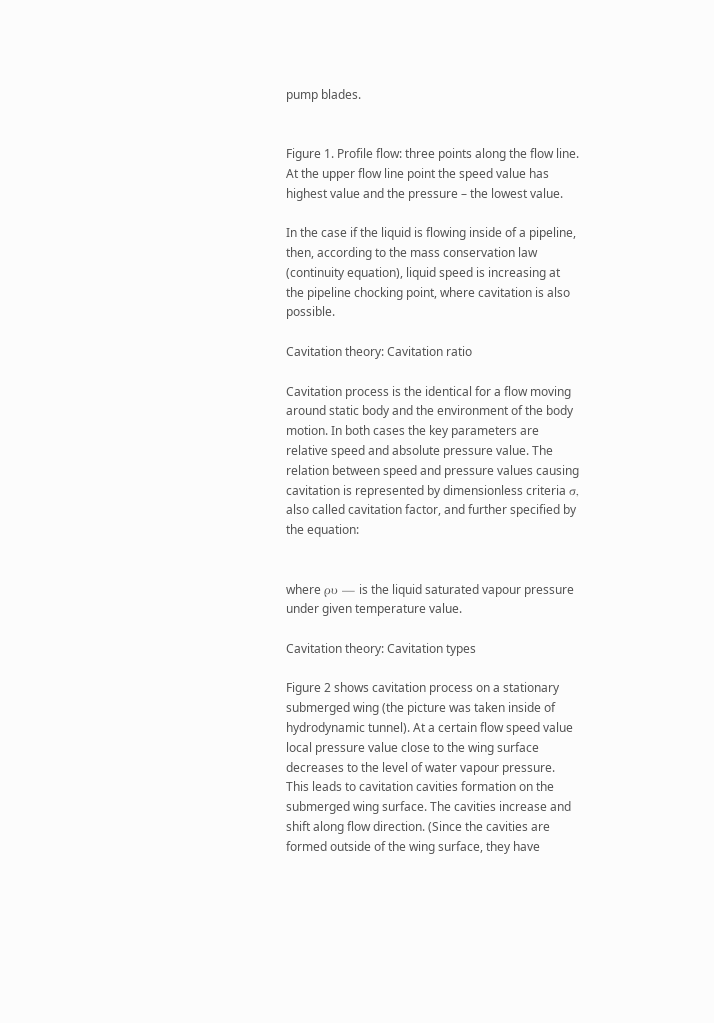pump blades.


Figure 1. Profile flow: three points along the flow line. At the upper flow line point the speed value has highest value and the pressure – the lowest value.

In the case if the liquid is flowing inside of a pipeline, then, according to the mass conservation law (continuity equation), liquid speed is increasing at the pipeline chocking point, where cavitation is also possible.

Cavitation theory: Cavitation ratio

Cavitation process is the identical for a flow moving around static body and the environment of the body motion. In both cases the key parameters are relative speed and absolute pressure value. The relation between speed and pressure values causing cavitation is represented by dimensionless criteria σ, also called cavitation factor, and further specified by the equation:


where ρυ — is the liquid saturated vapour pressure under given temperature value.

Cavitation theory: Cavitation types

Figure 2 shows cavitation process on a stationary submerged wing (the picture was taken inside of hydrodynamic tunnel). At a certain flow speed value local pressure value close to the wing surface decreases to the level of water vapour pressure. This leads to cavitation cavities formation on the submerged wing surface. The cavities increase and shift along flow direction. (Since the cavities are formed outside of the wing surface, they have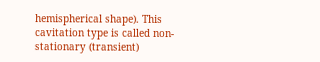hemispherical shape). This cavitation type is called non-stationary (transient)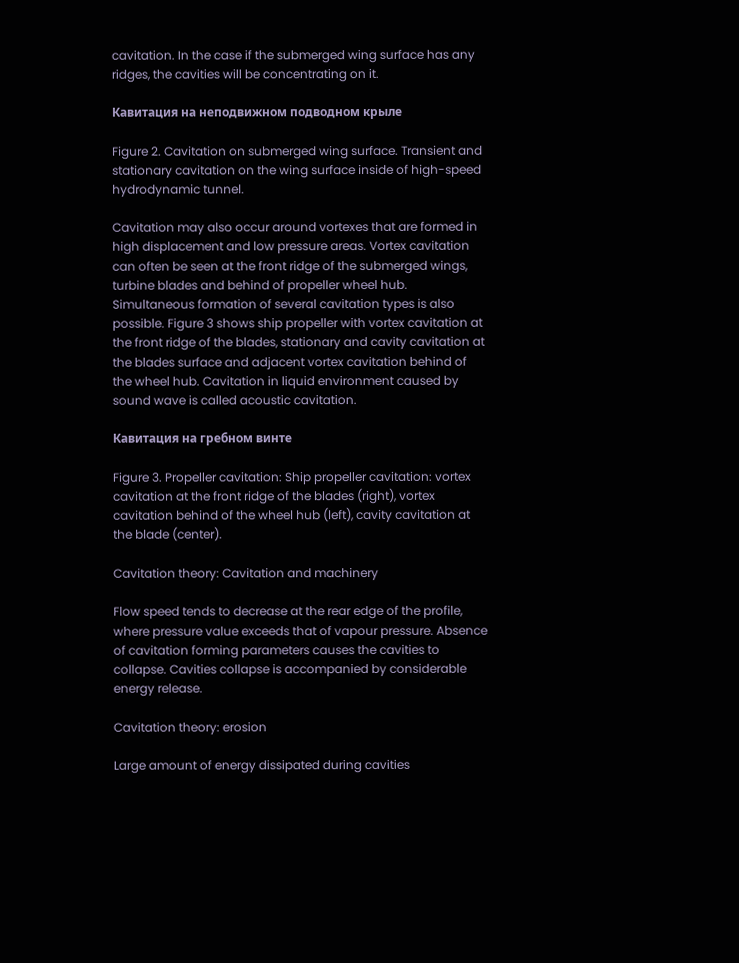cavitation. In the case if the submerged wing surface has any ridges, the cavities will be concentrating on it.

Кавитация на неподвижном подводном крыле

Figure 2. Cavitation on submerged wing surface. Transient and stationary cavitation on the wing surface inside of high-speed hydrodynamic tunnel.

Cavitation may also occur around vortexes that are formed in high displacement and low pressure areas. Vortex cavitation can often be seen at the front ridge of the submerged wings, turbine blades and behind of propeller wheel hub. Simultaneous formation of several cavitation types is also possible. Figure 3 shows ship propeller with vortex cavitation at the front ridge of the blades, stationary and cavity cavitation at the blades surface and adjacent vortex cavitation behind of the wheel hub. Cavitation in liquid environment caused by sound wave is called acoustic cavitation.

Кавитация на гребном винте

Figure 3. Propeller cavitation: Ship propeller cavitation: vortex cavitation at the front ridge of the blades (right), vortex cavitation behind of the wheel hub (left), cavity cavitation at the blade (center).

Cavitation theory: Cavitation and machinery

Flow speed tends to decrease at the rear edge of the profile, where pressure value exceeds that of vapour pressure. Absence of cavitation forming parameters causes the cavities to collapse. Cavities collapse is accompanied by considerable energy release.

Cavitation theory: erosion

Large amount of energy dissipated during cavities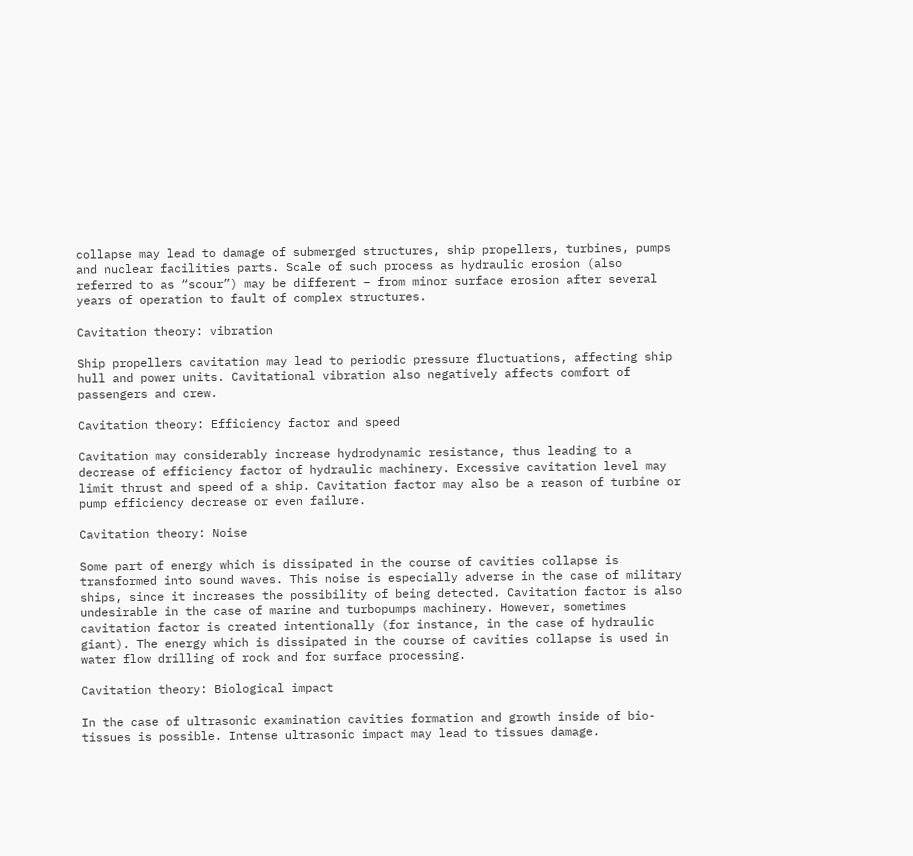collapse may lead to damage of submerged structures, ship propellers, turbines, pumps and nuclear facilities parts. Scale of such process as hydraulic erosion (also referred to as “scour”) may be different – from minor surface erosion after several years of operation to fault of complex structures.

Cavitation theory: vibration

Ship propellers cavitation may lead to periodic pressure fluctuations, affecting ship hull and power units. Cavitational vibration also negatively affects comfort of passengers and crew.

Cavitation theory: Efficiency factor and speed

Cavitation may considerably increase hydrodynamic resistance, thus leading to a decrease of efficiency factor of hydraulic machinery. Excessive cavitation level may limit thrust and speed of a ship. Cavitation factor may also be a reason of turbine or pump efficiency decrease or even failure.

Cavitation theory: Noise

Some part of energy which is dissipated in the course of cavities collapse is transformed into sound waves. This noise is especially adverse in the case of military ships, since it increases the possibility of being detected. Cavitation factor is also undesirable in the case of marine and turbopumps machinery. However, sometimes cavitation factor is created intentionally (for instance, in the case of hydraulic giant). The energy which is dissipated in the course of cavities collapse is used in water flow drilling of rock and for surface processing.

Cavitation theory: Biological impact

In the case of ultrasonic examination cavities formation and growth inside of bio-tissues is possible. Intense ultrasonic impact may lead to tissues damage.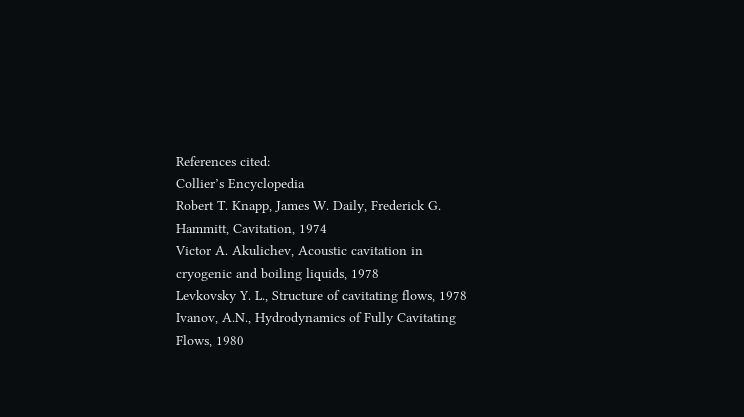References cited:
Collier’s Encyclopedia
Robert T. Knapp, James W. Daily, Frederick G. Hammitt, Cavitation, 1974
Victor A. Akulichev, Acoustic cavitation in cryogenic and boiling liquids, 1978
Levkovsky Y. L., Structure of cavitating flows, 1978
Ivanov, A.N., Hydrodynamics of Fully Cavitating Flows, 1980